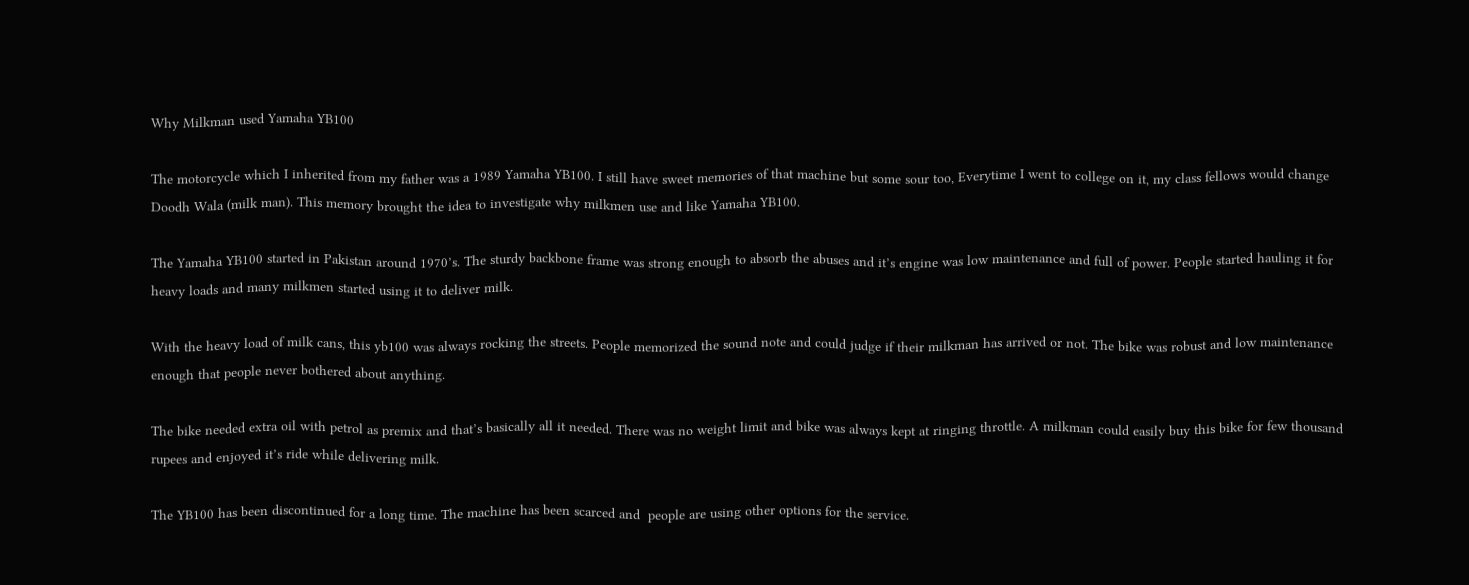Why Milkman used Yamaha YB100

The motorcycle which I inherited from my father was a 1989 Yamaha YB100. I still have sweet memories of that machine but some sour too, Everytime I went to college on it, my class fellows would change Doodh Wala (milk man). This memory brought the idea to investigate why milkmen use and like Yamaha YB100.

The Yamaha YB100 started in Pakistan around 1970’s. The sturdy backbone frame was strong enough to absorb the abuses and it’s engine was low maintenance and full of power. People started hauling it for heavy loads and many milkmen started using it to deliver milk.

With the heavy load of milk cans, this yb100 was always rocking the streets. People memorized the sound note and could judge if their milkman has arrived or not. The bike was robust and low maintenance enough that people never bothered about anything.

The bike needed extra oil with petrol as premix and that’s basically all it needed. There was no weight limit and bike was always kept at ringing throttle. A milkman could easily buy this bike for few thousand rupees and enjoyed it’s ride while delivering milk.

The YB100 has been discontinued for a long time. The machine has been scarced and  people are using other options for the service.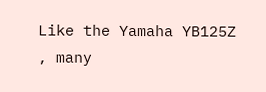Like the Yamaha YB125Z , many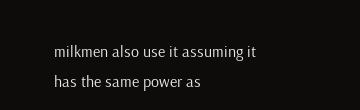milkmen also use it assuming it has the same power as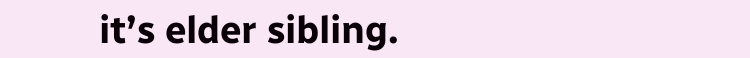it’s elder sibling.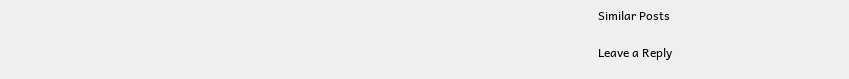Similar Posts

Leave a Reply